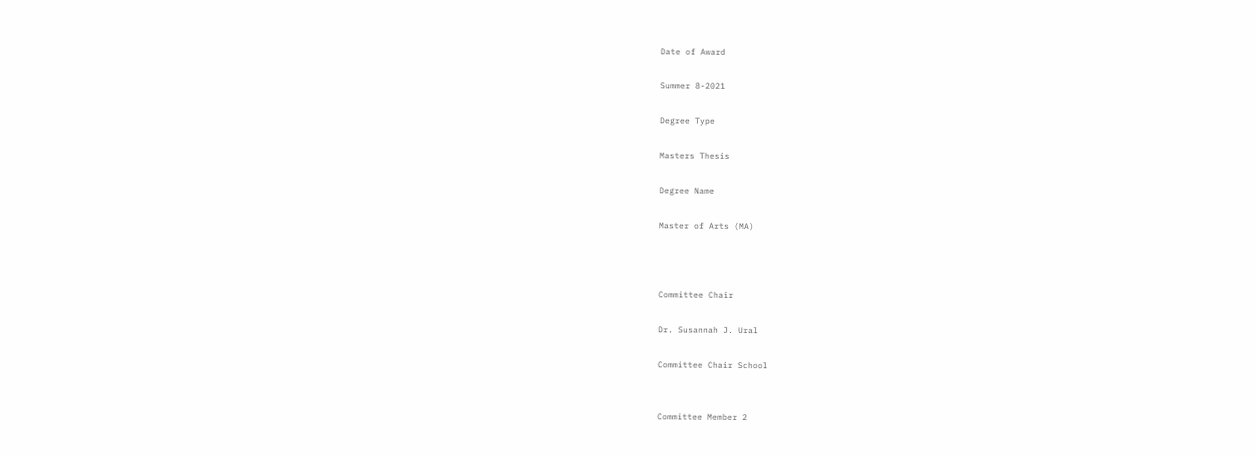Date of Award

Summer 8-2021

Degree Type

Masters Thesis

Degree Name

Master of Arts (MA)



Committee Chair

Dr. Susannah J. Ural

Committee Chair School


Committee Member 2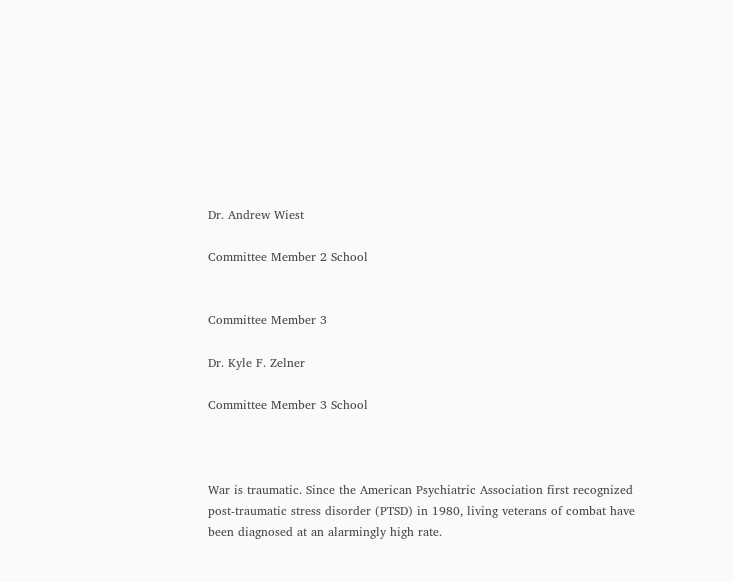Dr. Andrew Wiest

Committee Member 2 School


Committee Member 3

Dr. Kyle F. Zelner

Committee Member 3 School



War is traumatic. Since the American Psychiatric Association first recognized post-traumatic stress disorder (PTSD) in 1980, living veterans of combat have been diagnosed at an alarmingly high rate.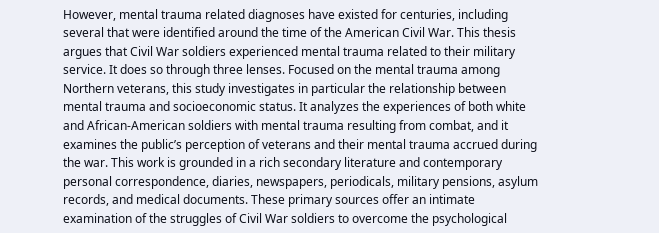However, mental trauma related diagnoses have existed for centuries, including several that were identified around the time of the American Civil War. This thesis argues that Civil War soldiers experienced mental trauma related to their military service. It does so through three lenses. Focused on the mental trauma among Northern veterans, this study investigates in particular the relationship between mental trauma and socioeconomic status. It analyzes the experiences of both white and African-American soldiers with mental trauma resulting from combat, and it examines the public’s perception of veterans and their mental trauma accrued during the war. This work is grounded in a rich secondary literature and contemporary personal correspondence, diaries, newspapers, periodicals, military pensions, asylum records, and medical documents. These primary sources offer an intimate examination of the struggles of Civil War soldiers to overcome the psychological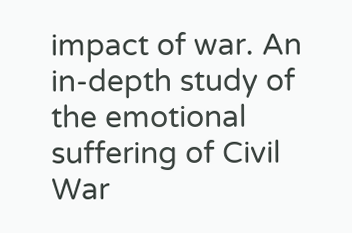impact of war. An in-depth study of the emotional suffering of Civil War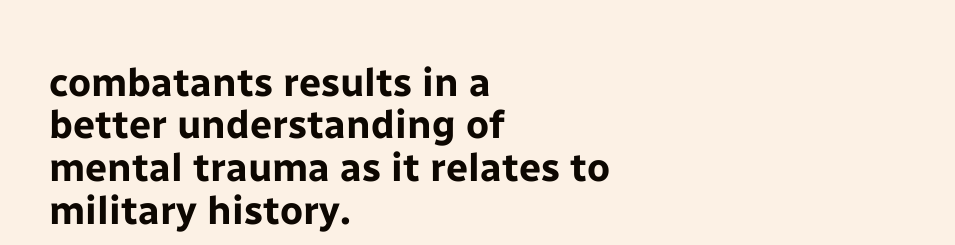combatants results in a better understanding of mental trauma as it relates to military history.